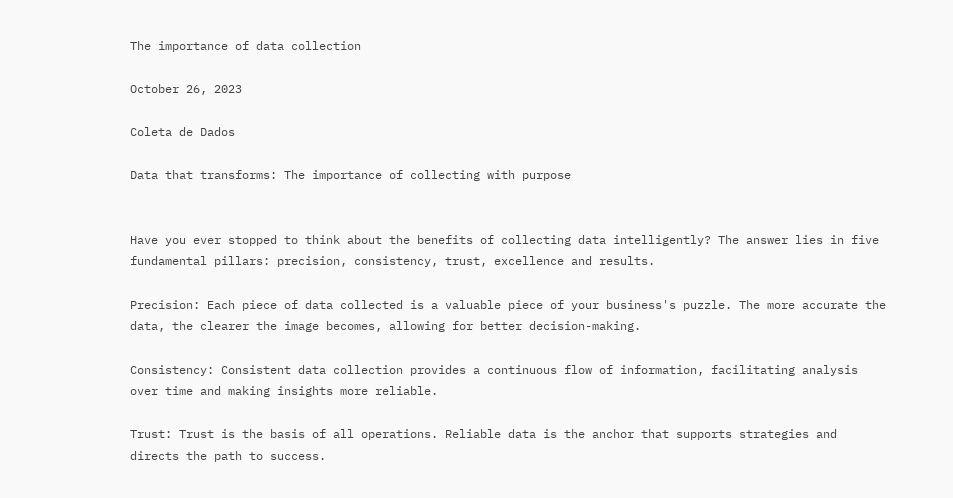The importance of data collection

October 26, 2023

Coleta de Dados

Data that transforms: The importance of collecting with purpose


Have you ever stopped to think about the benefits of collecting data intelligently? The answer lies in five fundamental pillars: precision, consistency, trust, excellence and results.

Precision: Each piece of data collected is a valuable piece of your business's puzzle. The more accurate the data, the clearer the image becomes, allowing for better decision-making.

Consistency: Consistent data collection provides a continuous flow of information, facilitating analysis over time and making insights more reliable.

Trust: Trust is the basis of all operations. Reliable data is the anchor that supports strategies and directs the path to success.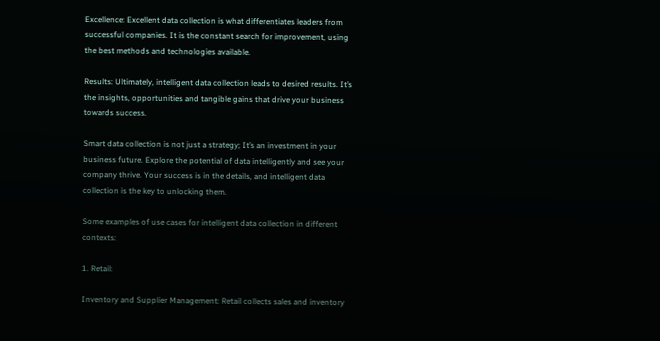Excellence: Excellent data collection is what differentiates leaders from successful companies. It is the constant search for improvement, using the best methods and technologies available.

Results: Ultimately, intelligent data collection leads to desired results. It’s the insights, opportunities and tangible gains that drive your business towards success.

Smart data collection is not just a strategy; It’s an investment in your business future. Explore the potential of data intelligently and see your company thrive. Your success is in the details, and intelligent data collection is the key to unlocking them.

Some examples of use cases for intelligent data collection in different contexts:

1. Retail:

Inventory and Supplier Management: Retail collects sales and inventory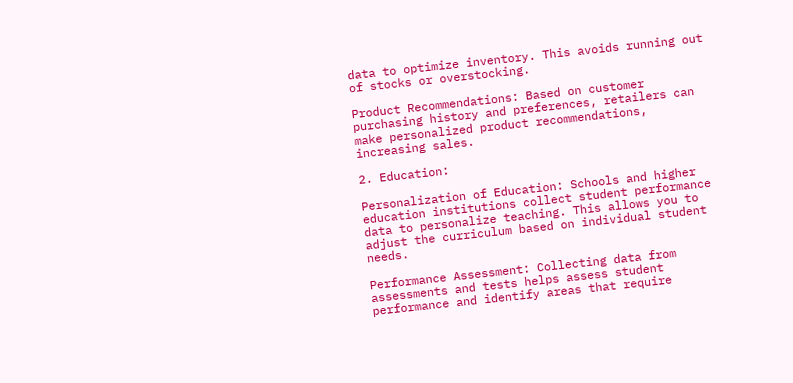data to optimize inventory. This avoids running out of stocks or overstocking.

Product Recommendations: Based on customer purchasing history and preferences, retailers can make personalized product recommendations, increasing sales.

2. Education:

Personalization of Education: Schools and higher education institutions collect student performance data to personalize teaching. This allows you to adjust the curriculum based on individual student needs.

Performance Assessment: Collecting data from assessments and tests helps assess student performance and identify areas that require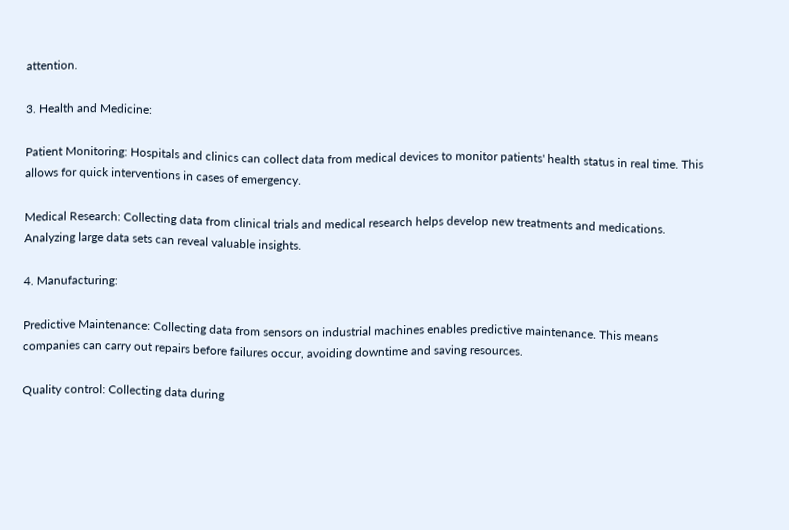attention.

3. Health and Medicine:

Patient Monitoring: Hospitals and clinics can collect data from medical devices to monitor patients' health status in real time. This allows for quick interventions in cases of emergency.

Medical Research: Collecting data from clinical trials and medical research helps develop new treatments and medications. Analyzing large data sets can reveal valuable insights.

4. Manufacturing:

Predictive Maintenance: Collecting data from sensors on industrial machines enables predictive maintenance. This means companies can carry out repairs before failures occur, avoiding downtime and saving resources.

Quality control: Collecting data during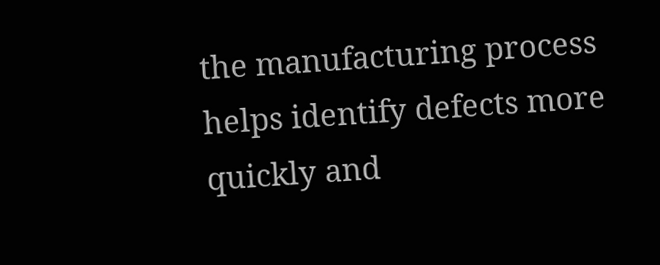the manufacturing process helps identify defects more quickly and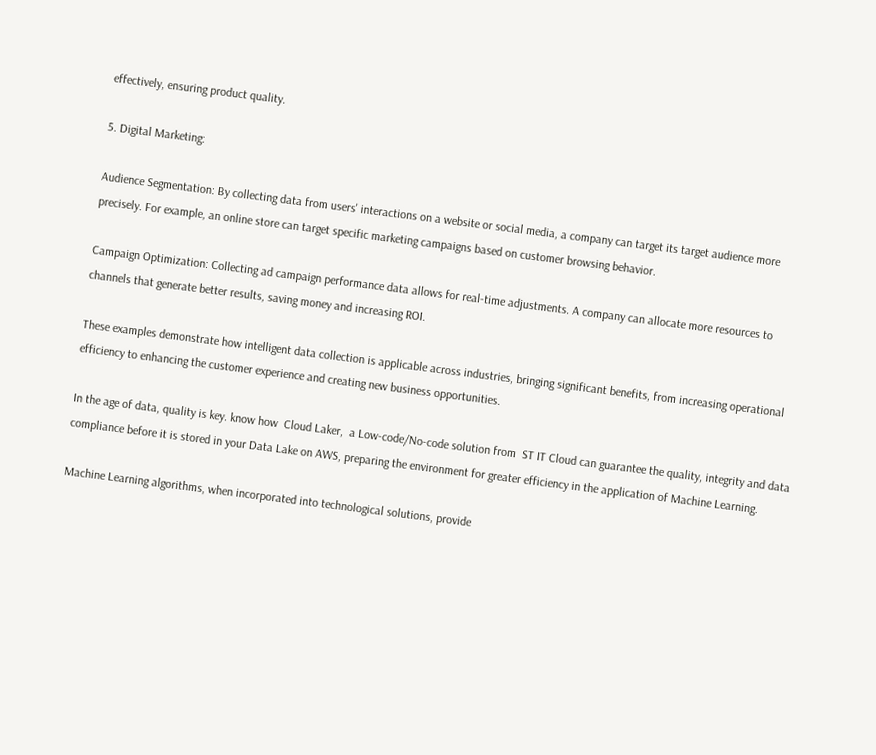effectively, ensuring product quality.

5. Digital Marketing:

Audience Segmentation: By collecting data from users' interactions on a website or social media, a company can target its target audience more precisely. For example, an online store can target specific marketing campaigns based on customer browsing behavior.

Campaign Optimization: Collecting ad campaign performance data allows for real-time adjustments. A company can allocate more resources to channels that generate better results, saving money and increasing ROI.

These examples demonstrate how intelligent data collection is applicable across industries, bringing significant benefits, from increasing operational efficiency to enhancing the customer experience and creating new business opportunities.

In the age of data, quality is key. know how  Cloud Laker,  a Low-code/No-code solution from  ST IT Cloud can guarantee the quality, integrity and data compliance before it is stored in your Data Lake on AWS, preparing the environment for greater efficiency in the application of Machine Learning.

Machine Learning algorithms, when incorporated into technological solutions, provide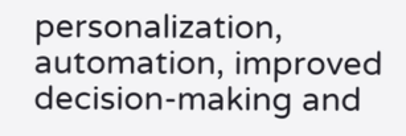personalization, automation, improved decision-making and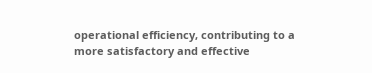operational efficiency, contributing to a more satisfactory and effective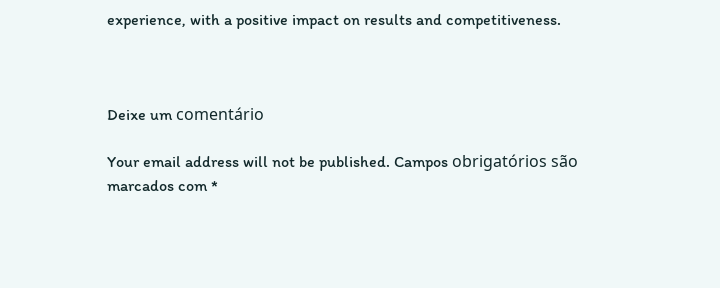experience, with a positive impact on results and competitiveness.



Deixe um comentário

Your email address will not be published. Campos obrigatórios são marcados com *